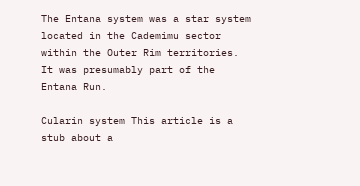The Entana system was a star system located in the Cademimu sector within the Outer Rim territories. It was presumably part of the Entana Run.

Cularin system This article is a stub about a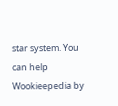star system. You can help Wookieepedia by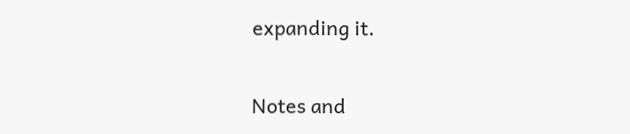expanding it.


Notes and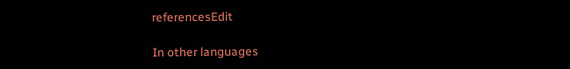referencesEdit

In other languages